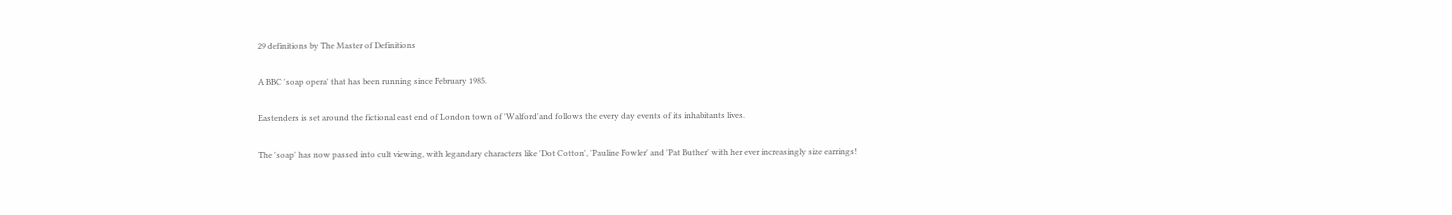29 definitions by The Master of Definitions

A BBC 'soap opera' that has been running since February 1985.

Eastenders is set around the fictional east end of London town of 'Walford'and follows the every day events of its inhabitants lives.

The 'soap' has now passed into cult viewing, with legandary characters like 'Dot Cotton', 'Pauline Fowler' and 'Pat Buther' with her ever increasingly size earrings!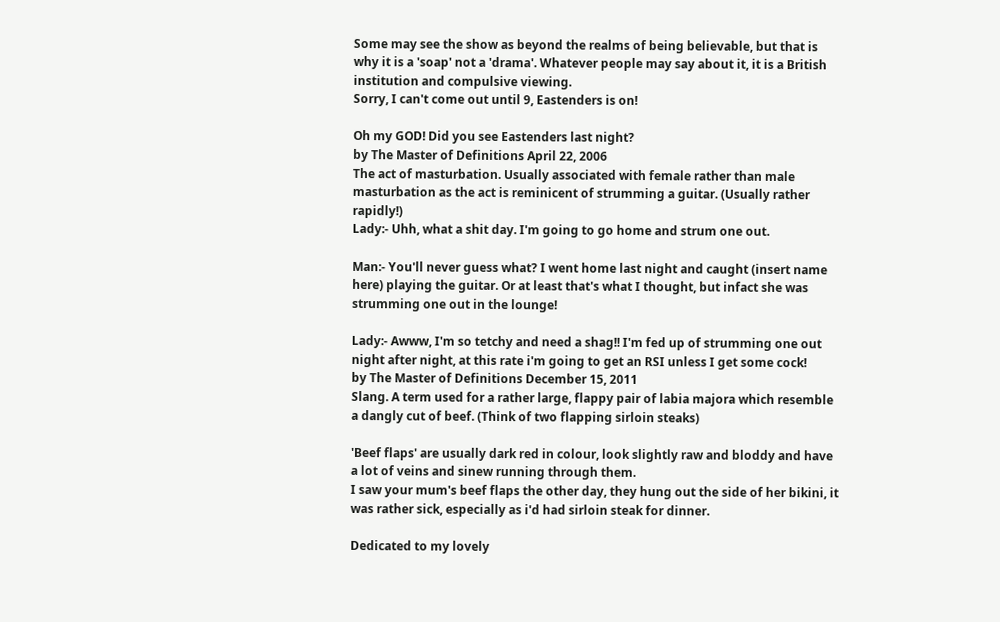Some may see the show as beyond the realms of being believable, but that is why it is a 'soap' not a 'drama'. Whatever people may say about it, it is a British institution and compulsive viewing.
Sorry, I can't come out until 9, Eastenders is on!

Oh my GOD! Did you see Eastenders last night?
by The Master of Definitions April 22, 2006
The act of masturbation. Usually associated with female rather than male masturbation as the act is reminicent of strumming a guitar. (Usually rather rapidly!)
Lady:- Uhh, what a shit day. I'm going to go home and strum one out.

Man:- You'll never guess what? I went home last night and caught (insert name here) playing the guitar. Or at least that's what I thought, but infact she was strumming one out in the lounge!

Lady:- Awww, I'm so tetchy and need a shag!! I'm fed up of strumming one out night after night, at this rate i'm going to get an RSI unless I get some cock!
by The Master of Definitions December 15, 2011
Slang. A term used for a rather large, flappy pair of labia majora which resemble a dangly cut of beef. (Think of two flapping sirloin steaks)

'Beef flaps' are usually dark red in colour, look slightly raw and bloddy and have a lot of veins and sinew running through them.
I saw your mum's beef flaps the other day, they hung out the side of her bikini, it was rather sick, especially as i'd had sirloin steak for dinner.

Dedicated to my lovely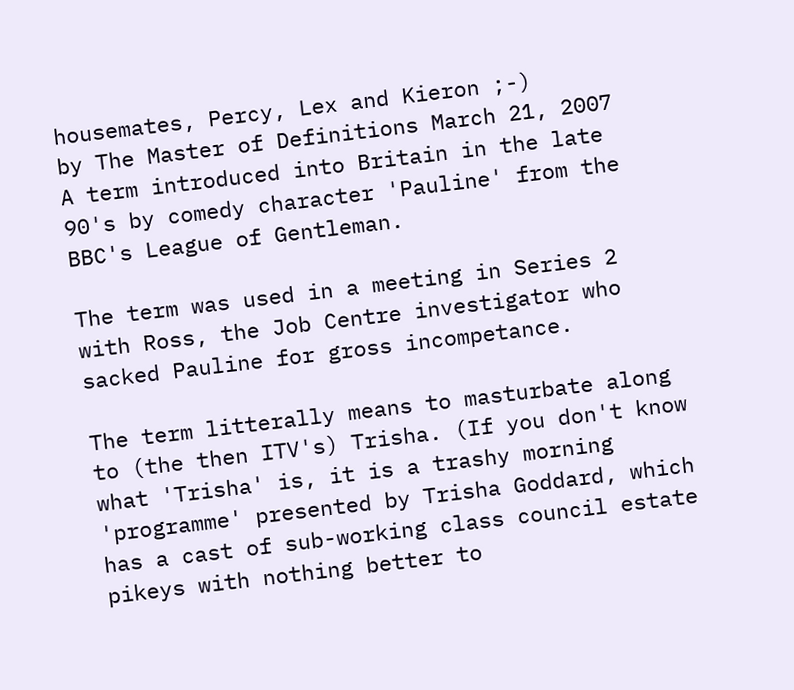housemates, Percy, Lex and Kieron ;-)
by The Master of Definitions March 21, 2007
A term introduced into Britain in the late 90's by comedy character 'Pauline' from the BBC's League of Gentleman.

The term was used in a meeting in Series 2 with Ross, the Job Centre investigator who sacked Pauline for gross incompetance.

The term litterally means to masturbate along to (the then ITV's) Trisha. (If you don't know what 'Trisha' is, it is a trashy morning 'programme' presented by Trisha Goddard, which has a cast of sub-working class council estate pikeys with nothing better to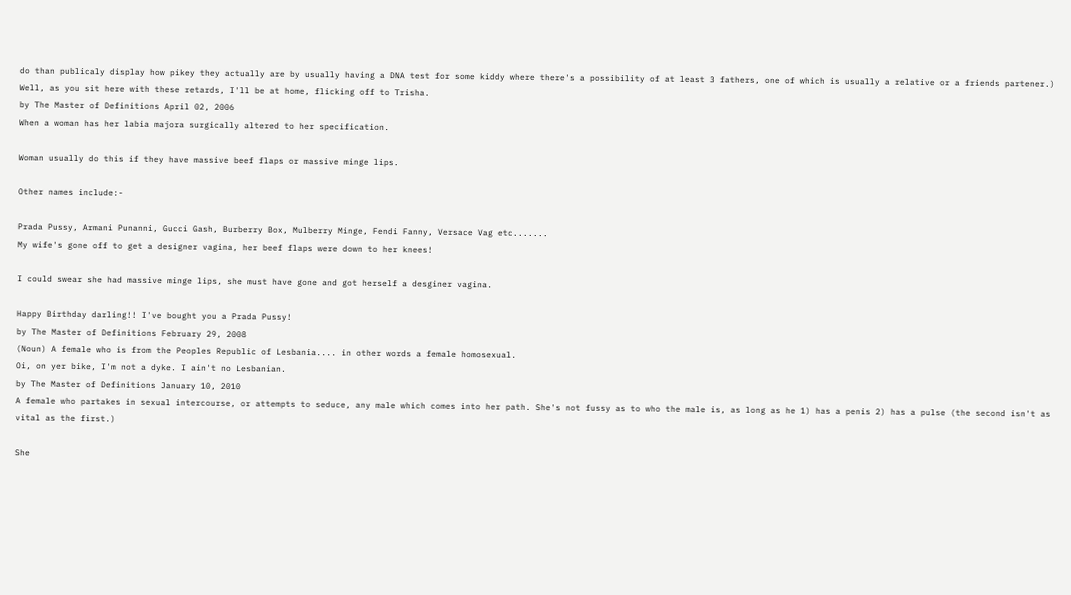do than publicaly display how pikey they actually are by usually having a DNA test for some kiddy where there's a possibility of at least 3 fathers, one of which is usually a relative or a friends partener.)
Well, as you sit here with these retards, I'll be at home, flicking off to Trisha.
by The Master of Definitions April 02, 2006
When a woman has her labia majora surgically altered to her specification.

Woman usually do this if they have massive beef flaps or massive minge lips.

Other names include:-

Prada Pussy, Armani Punanni, Gucci Gash, Burberry Box, Mulberry Minge, Fendi Fanny, Versace Vag etc.......
My wife's gone off to get a designer vagina, her beef flaps were down to her knees!

I could swear she had massive minge lips, she must have gone and got herself a desginer vagina.

Happy Birthday darling!! I've bought you a Prada Pussy!
by The Master of Definitions February 29, 2008
(Noun) A female who is from the Peoples Republic of Lesbania.... in other words a female homosexual.
Oi, on yer bike, I'm not a dyke. I ain't no Lesbanian.
by The Master of Definitions January 10, 2010
A female who partakes in sexual intercourse, or attempts to seduce, any male which comes into her path. She's not fussy as to who the male is, as long as he 1) has a penis 2) has a pulse (the second isn't as vital as the first.)

She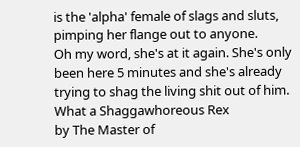is the 'alpha' female of slags and sluts, pimping her flange out to anyone.
Oh my word, she's at it again. She's only been here 5 minutes and she's already trying to shag the living shit out of him. What a Shaggawhoreous Rex
by The Master of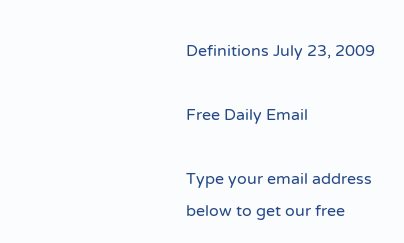Definitions July 23, 2009

Free Daily Email

Type your email address below to get our free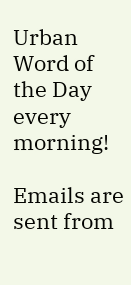Urban Word of the Day every morning!

Emails are sent from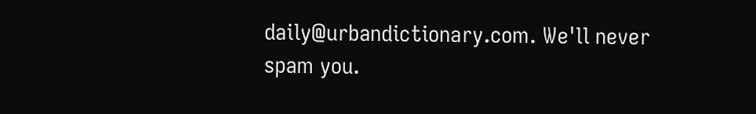daily@urbandictionary.com. We'll never spam you.